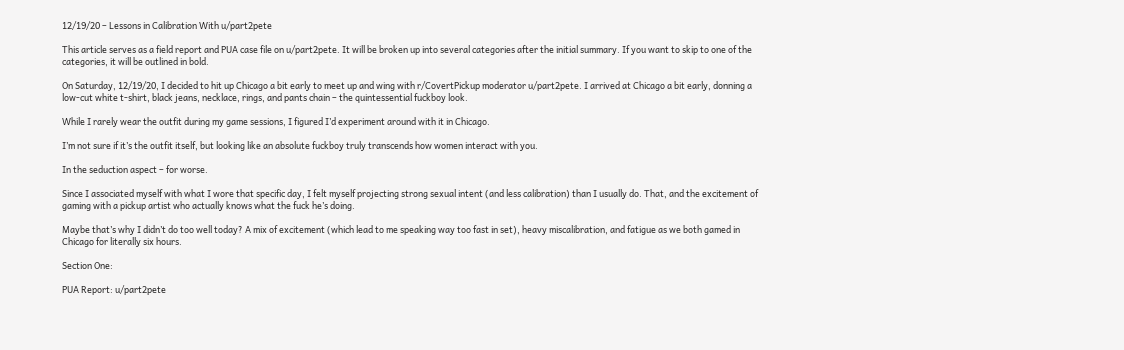12/19/20 – Lessons in Calibration With u/part2pete

This article serves as a field report and PUA case file on u/part2pete. It will be broken up into several categories after the initial summary. If you want to skip to one of the categories, it will be outlined in bold.

On Saturday, 12/19/20, I decided to hit up Chicago a bit early to meet up and wing with r/CovertPickup moderator u/part2pete. I arrived at Chicago a bit early, donning a low-cut white t-shirt, black jeans, necklace, rings, and pants chain – the quintessential fuckboy look.

While I rarely wear the outfit during my game sessions, I figured I’d experiment around with it in Chicago.

I’m not sure if it’s the outfit itself, but looking like an absolute fuckboy truly transcends how women interact with you.

In the seduction aspect – for worse.

Since I associated myself with what I wore that specific day, I felt myself projecting strong sexual intent (and less calibration) than I usually do. That, and the excitement of gaming with a pickup artist who actually knows what the fuck he’s doing.

Maybe that’s why I didn’t do too well today? A mix of excitement (which lead to me speaking way too fast in set), heavy miscalibration, and fatigue as we both gamed in Chicago for literally six hours.

Section One:

PUA Report: u/part2pete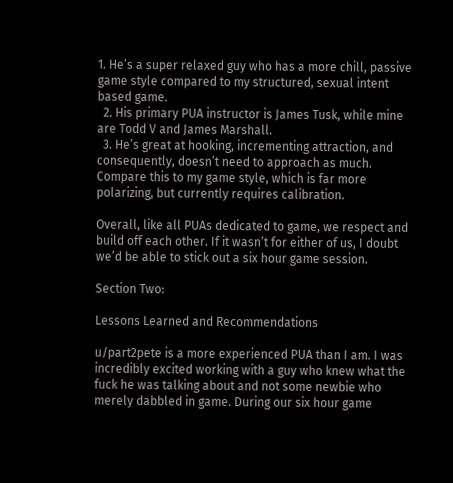1. He’s a super relaxed guy who has a more chill, passive game style compared to my structured, sexual intent based game.
  2. His primary PUA instructor is James Tusk, while mine are Todd V and James Marshall.
  3. He’s great at hooking, incrementing attraction, and consequently, doesn’t need to approach as much. Compare this to my game style, which is far more polarizing, but currently requires calibration.

Overall, like all PUAs dedicated to game, we respect and build off each other. If it wasn’t for either of us, I doubt we’d be able to stick out a six hour game session.

Section Two:

Lessons Learned and Recommendations

u/part2pete is a more experienced PUA than I am. I was incredibly excited working with a guy who knew what the fuck he was talking about and not some newbie who merely dabbled in game. During our six hour game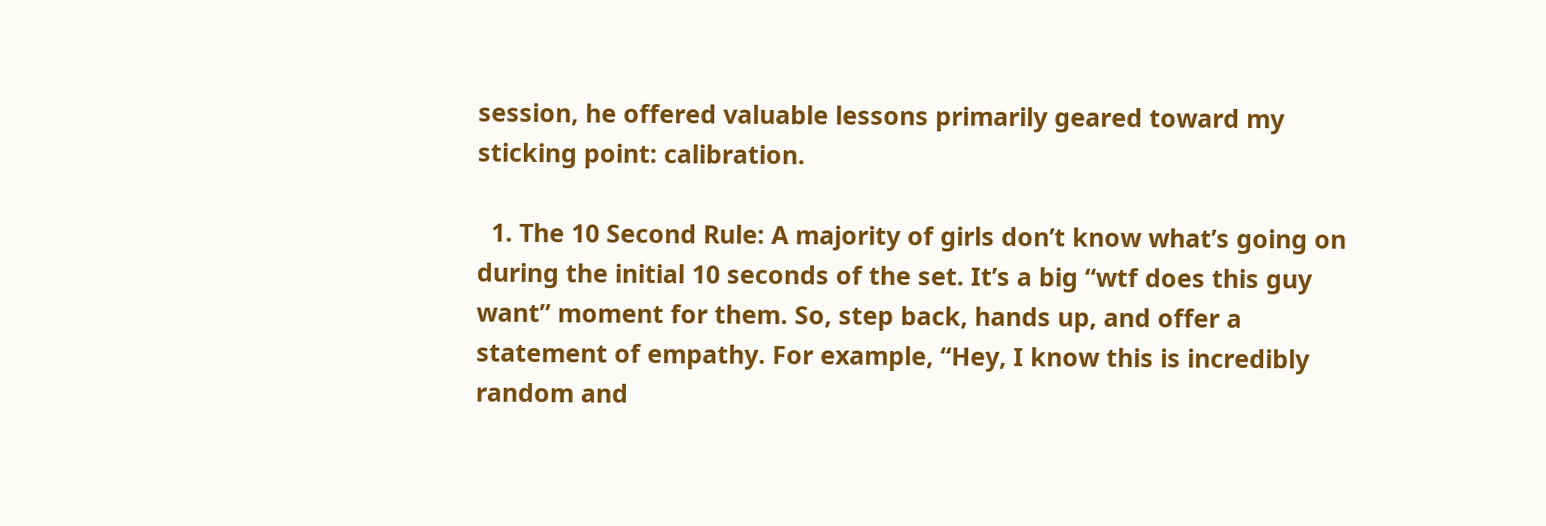session, he offered valuable lessons primarily geared toward my sticking point: calibration.

  1. The 10 Second Rule: A majority of girls don’t know what’s going on during the initial 10 seconds of the set. It’s a big “wtf does this guy want” moment for them. So, step back, hands up, and offer a statement of empathy. For example, “Hey, I know this is incredibly random and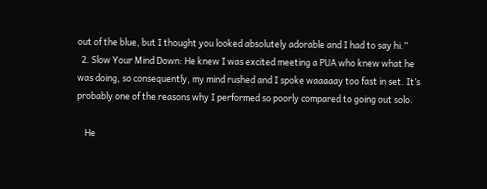out of the blue, but I thought you looked absolutely adorable and I had to say hi.”
  2. Slow Your Mind Down: He knew I was excited meeting a PUA who knew what he was doing, so consequently, my mind rushed and I spoke waaaaay too fast in set. It’s probably one of the reasons why I performed so poorly compared to going out solo.

    He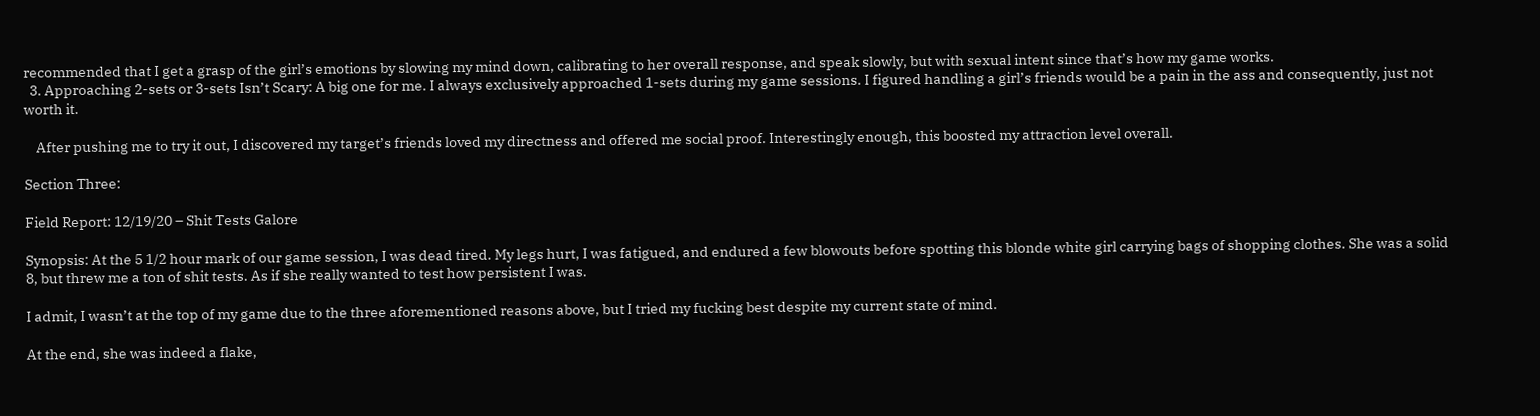recommended that I get a grasp of the girl’s emotions by slowing my mind down, calibrating to her overall response, and speak slowly, but with sexual intent since that’s how my game works.
  3. Approaching 2-sets or 3-sets Isn’t Scary: A big one for me. I always exclusively approached 1-sets during my game sessions. I figured handling a girl’s friends would be a pain in the ass and consequently, just not worth it.

    After pushing me to try it out, I discovered my target’s friends loved my directness and offered me social proof. Interestingly enough, this boosted my attraction level overall.

Section Three:

Field Report: 12/19/20 – Shit Tests Galore

Synopsis: At the 5 1/2 hour mark of our game session, I was dead tired. My legs hurt, I was fatigued, and endured a few blowouts before spotting this blonde white girl carrying bags of shopping clothes. She was a solid 8, but threw me a ton of shit tests. As if she really wanted to test how persistent I was.

I admit, I wasn’t at the top of my game due to the three aforementioned reasons above, but I tried my fucking best despite my current state of mind.

At the end, she was indeed a flake,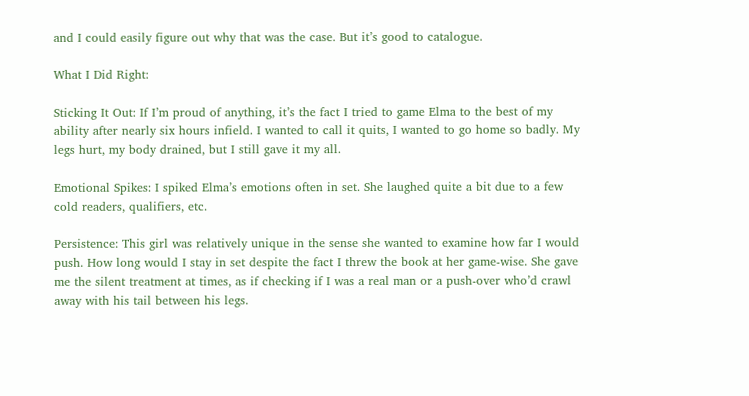and I could easily figure out why that was the case. But it’s good to catalogue.

What I Did Right:

Sticking It Out: If I’m proud of anything, it’s the fact I tried to game Elma to the best of my ability after nearly six hours infield. I wanted to call it quits, I wanted to go home so badly. My legs hurt, my body drained, but I still gave it my all.

Emotional Spikes: I spiked Elma’s emotions often in set. She laughed quite a bit due to a few cold readers, qualifiers, etc.

Persistence: This girl was relatively unique in the sense she wanted to examine how far I would push. How long would I stay in set despite the fact I threw the book at her game-wise. She gave me the silent treatment at times, as if checking if I was a real man or a push-over who’d crawl away with his tail between his legs.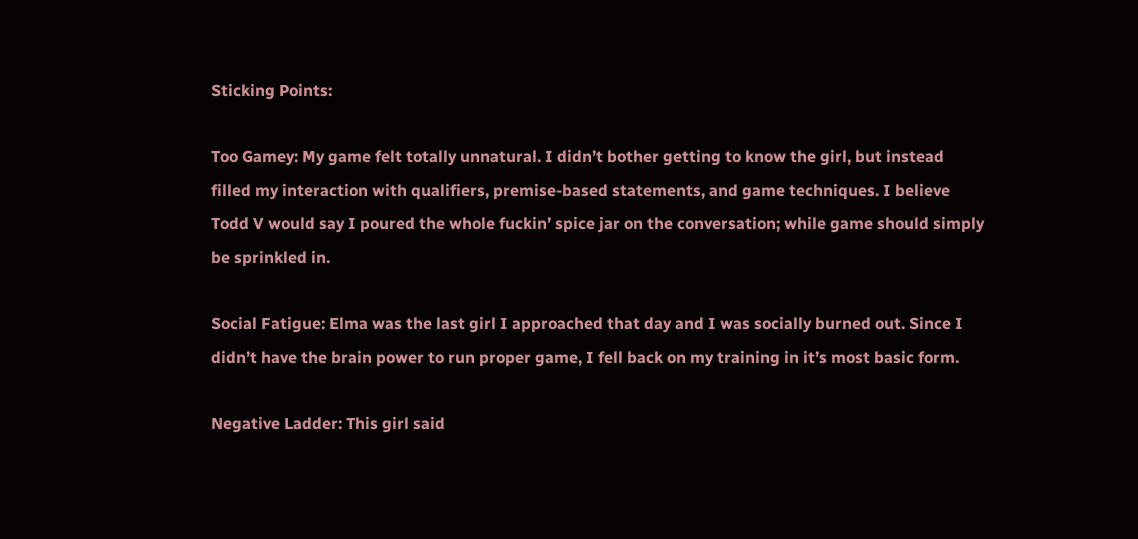Sticking Points:

Too Gamey: My game felt totally unnatural. I didn’t bother getting to know the girl, but instead filled my interaction with qualifiers, premise-based statements, and game techniques. I believe Todd V would say I poured the whole fuckin’ spice jar on the conversation; while game should simply be sprinkled in.

Social Fatigue: Elma was the last girl I approached that day and I was socially burned out. Since I didn’t have the brain power to run proper game, I fell back on my training in it’s most basic form.

Negative Ladder: This girl said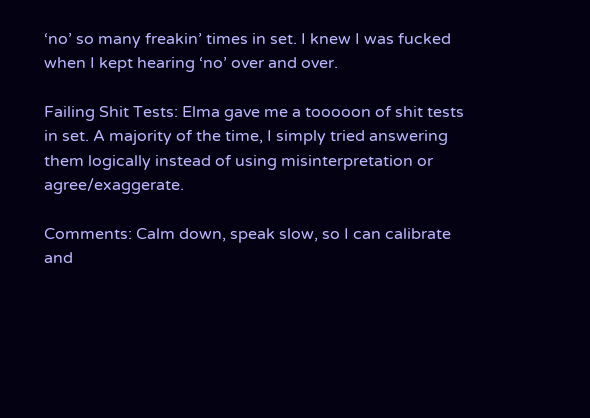‘no’ so many freakin’ times in set. I knew I was fucked when I kept hearing ‘no’ over and over.

Failing Shit Tests: Elma gave me a tooooon of shit tests in set. A majority of the time, I simply tried answering them logically instead of using misinterpretation or agree/exaggerate.

Comments: Calm down, speak slow, so I can calibrate and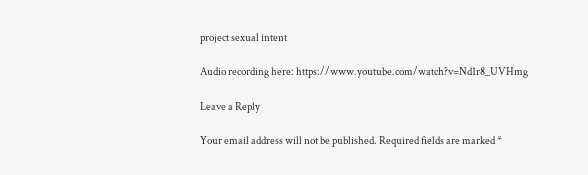project sexual intent

Audio recording here: https://www.youtube.com/watch?v=Nd1r8_UVHmg

Leave a Reply

Your email address will not be published. Required fields are marked *